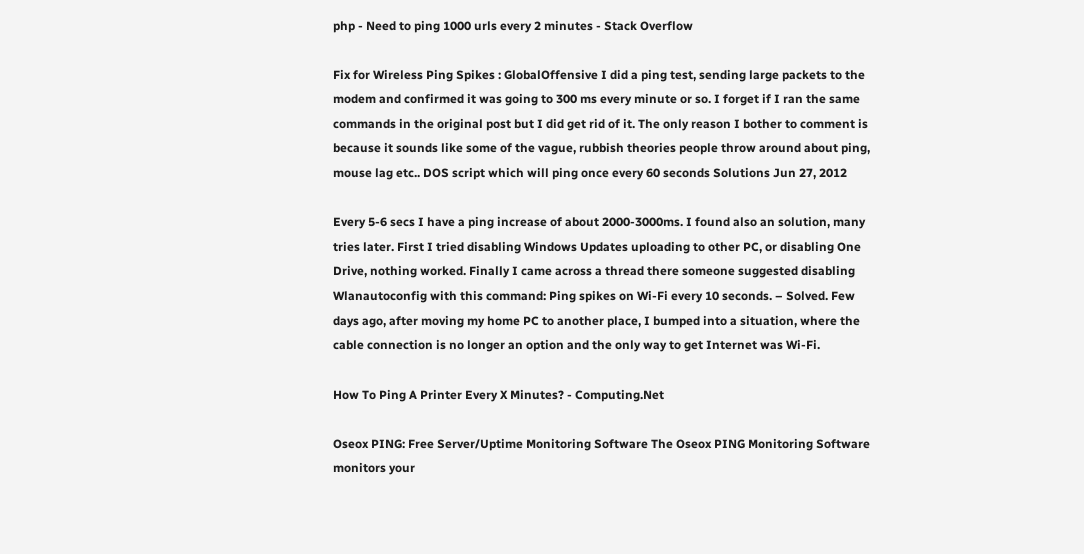php - Need to ping 1000 urls every 2 minutes - Stack Overflow

Fix for Wireless Ping Spikes : GlobalOffensive I did a ping test, sending large packets to the modem and confirmed it was going to 300 ms every minute or so. I forget if I ran the same commands in the original post but I did get rid of it. The only reason I bother to comment is because it sounds like some of the vague, rubbish theories people throw around about ping, mouse lag etc.. DOS script which will ping once every 60 seconds Solutions Jun 27, 2012

Every 5-6 secs I have a ping increase of about 2000-3000ms. I found also an solution, many tries later. First I tried disabling Windows Updates uploading to other PC, or disabling One Drive, nothing worked. Finally I came across a thread there someone suggested disabling Wlanautoconfig with this command: Ping spikes on Wi-Fi every 10 seconds. – Solved. Few days ago, after moving my home PC to another place, I bumped into a situation, where the cable connection is no longer an option and the only way to get Internet was Wi-Fi.

How To Ping A Printer Every X Minutes? - Computing.Net

Oseox PING: Free Server/Uptime Monitoring Software The Oseox PING Monitoring Software monitors your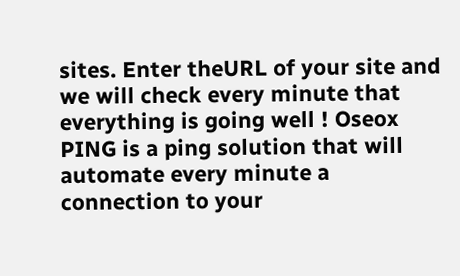sites. Enter theURL of your site and we will check every minute that everything is going well ! Oseox PING is a ping solution that will automate every minute a connection to your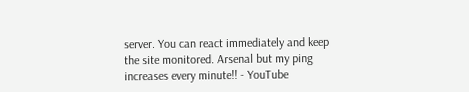server. You can react immediately and keep the site monitored. Arsenal but my ping increases every minute!! - YouTube